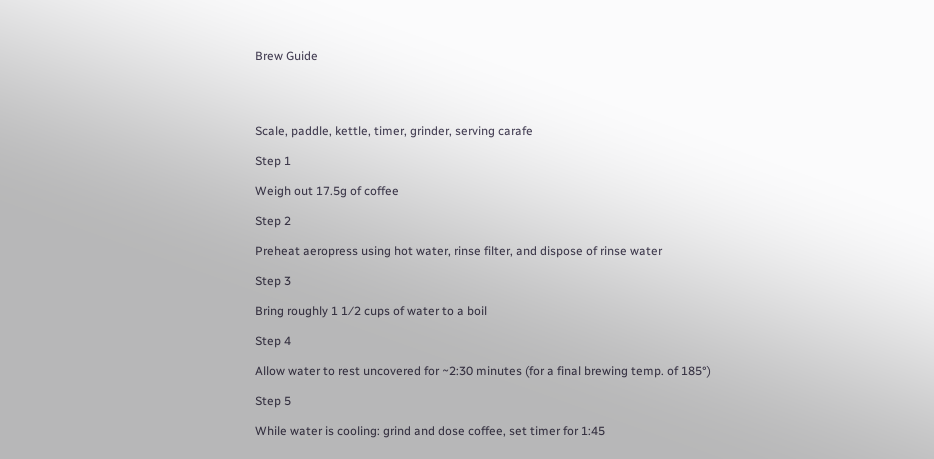Brew Guide




Scale, paddle, kettle, timer, grinder, serving carafe

Step 1

Weigh out 17.5g of coffee

Step 2

Preheat aeropress using hot water, rinse filter, and dispose of rinse water

Step 3

Bring roughly 1 1⁄2 cups of water to a boil

Step 4

Allow water to rest uncovered for ~2:30 minutes (for a final brewing temp. of 185°)

Step 5

While water is cooling: grind and dose coffee, set timer for 1:45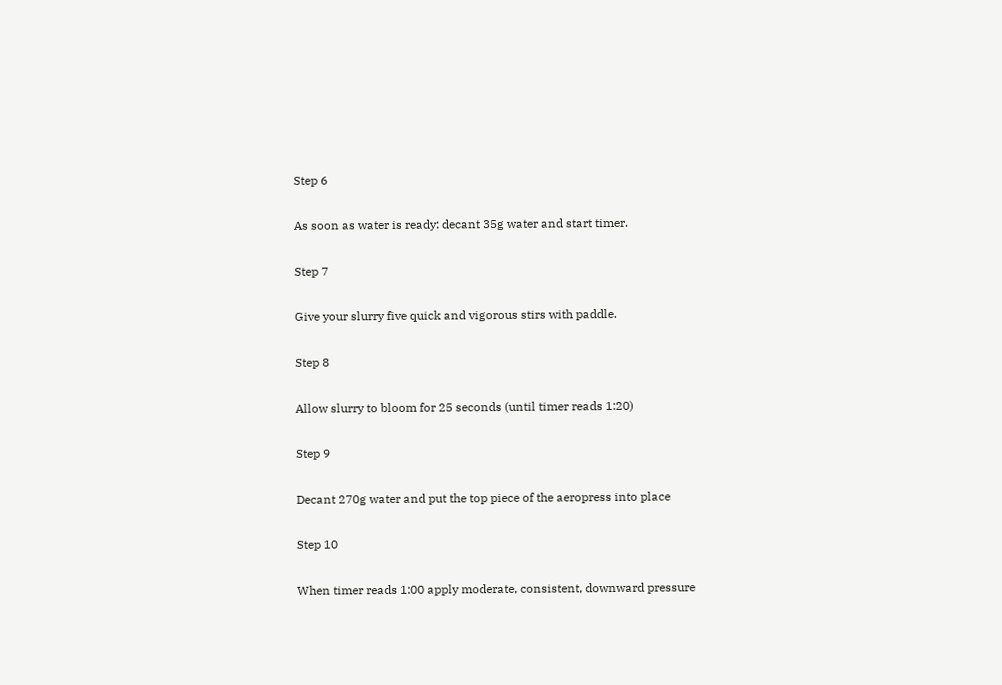Step 6

As soon as water is ready: decant 35g water and start timer.

Step 7

Give your slurry five quick and vigorous stirs with paddle.

Step 8

Allow slurry to bloom for 25 seconds (until timer reads 1:20)

Step 9

Decant 270g water and put the top piece of the aeropress into place

Step 10

When timer reads 1:00 apply moderate, consistent, downward pressure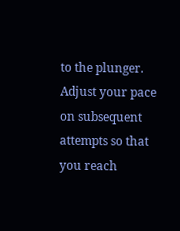to the plunger. Adjust your pace on subsequent attempts so that you reach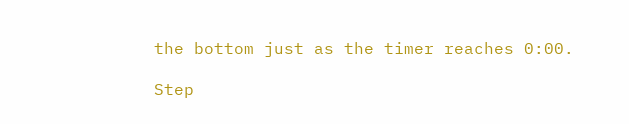the bottom just as the timer reaches 0:00.

Step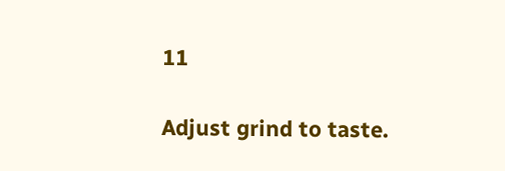11

Adjust grind to taste.